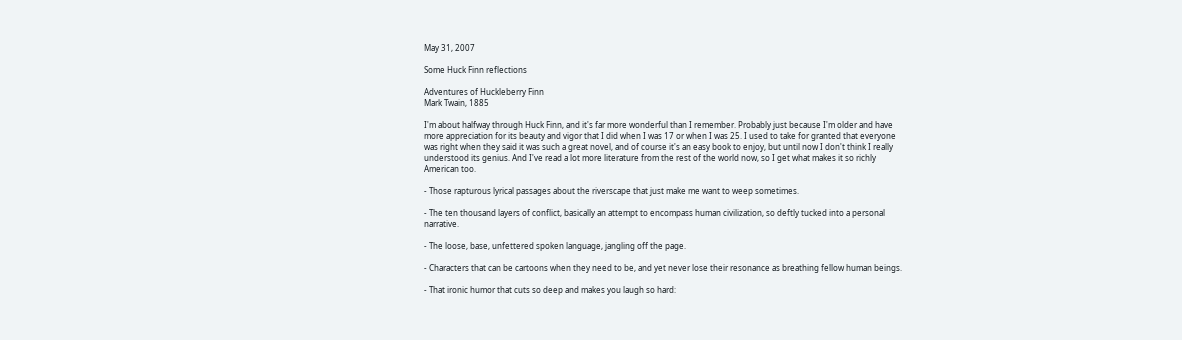May 31, 2007

Some Huck Finn reflections

Adventures of Huckleberry Finn
Mark Twain, 1885

I'm about halfway through Huck Finn, and it's far more wonderful than I remember. Probably just because I'm older and have more appreciation for its beauty and vigor that I did when I was 17 or when I was 25. I used to take for granted that everyone was right when they said it was such a great novel, and of course it's an easy book to enjoy, but until now I don't think I really understood its genius. And I've read a lot more literature from the rest of the world now, so I get what makes it so richly American too.

- Those rapturous lyrical passages about the riverscape that just make me want to weep sometimes.

- The ten thousand layers of conflict, basically an attempt to encompass human civilization, so deftly tucked into a personal narrative.

- The loose, base, unfettered spoken language, jangling off the page.

- Characters that can be cartoons when they need to be, and yet never lose their resonance as breathing fellow human beings.

- That ironic humor that cuts so deep and makes you laugh so hard: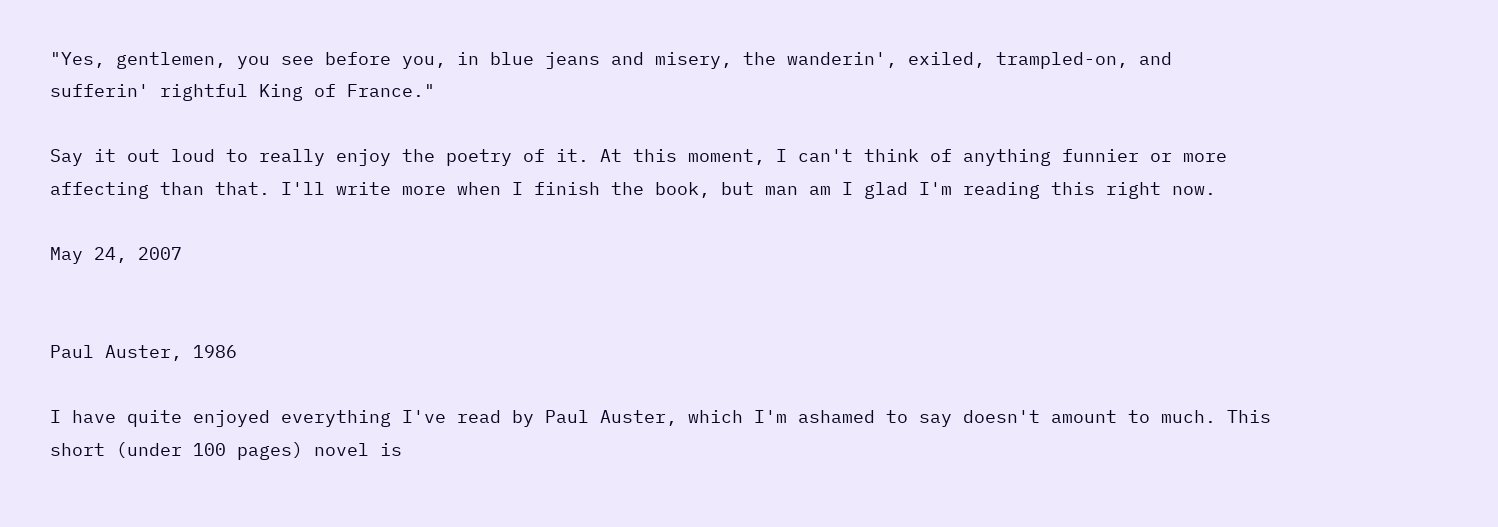"Yes, gentlemen, you see before you, in blue jeans and misery, the wanderin', exiled, trampled-on, and sufferin' rightful King of France."

Say it out loud to really enjoy the poetry of it. At this moment, I can't think of anything funnier or more affecting than that. I'll write more when I finish the book, but man am I glad I'm reading this right now.

May 24, 2007


Paul Auster, 1986

I have quite enjoyed everything I've read by Paul Auster, which I'm ashamed to say doesn't amount to much. This short (under 100 pages) novel is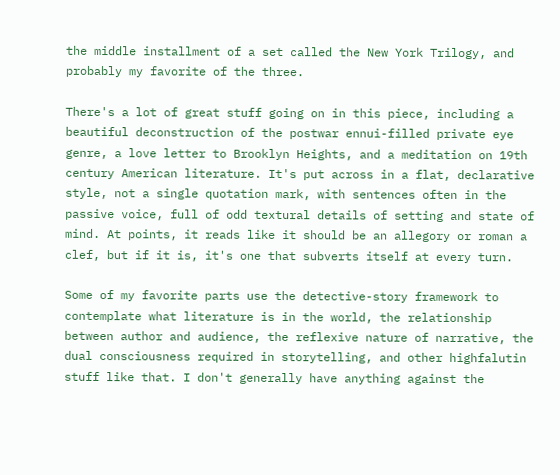the middle installment of a set called the New York Trilogy, and probably my favorite of the three.

There's a lot of great stuff going on in this piece, including a beautiful deconstruction of the postwar ennui-filled private eye genre, a love letter to Brooklyn Heights, and a meditation on 19th century American literature. It's put across in a flat, declarative style, not a single quotation mark, with sentences often in the passive voice, full of odd textural details of setting and state of mind. At points, it reads like it should be an allegory or roman a clef, but if it is, it's one that subverts itself at every turn.

Some of my favorite parts use the detective-story framework to contemplate what literature is in the world, the relationship between author and audience, the reflexive nature of narrative, the dual consciousness required in storytelling, and other highfalutin stuff like that. I don't generally have anything against the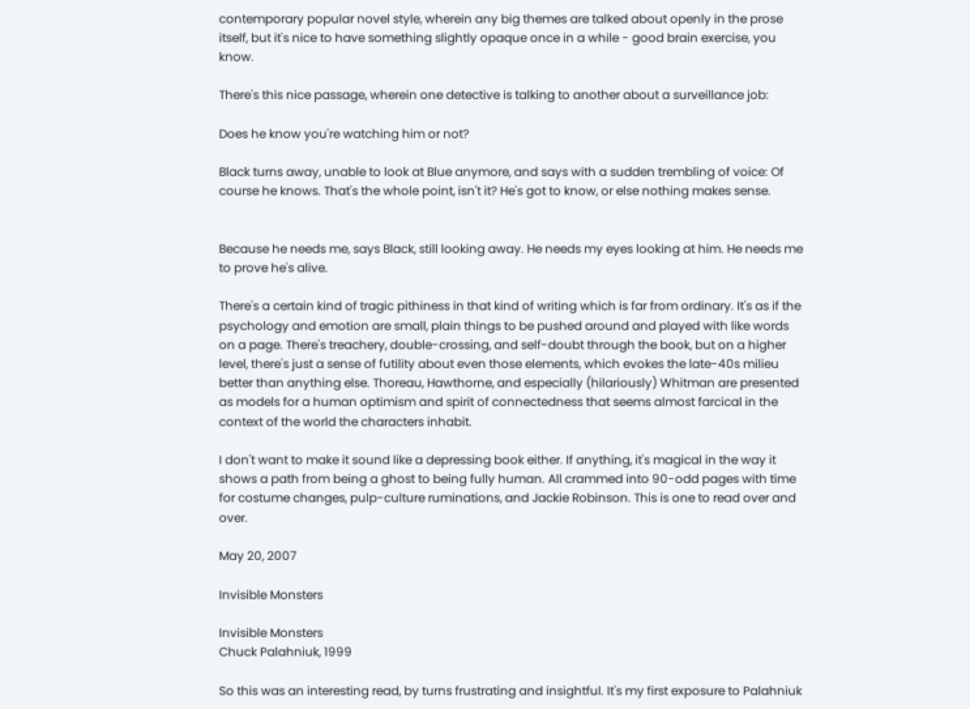contemporary popular novel style, wherein any big themes are talked about openly in the prose itself, but it's nice to have something slightly opaque once in a while - good brain exercise, you know.

There's this nice passage, wherein one detective is talking to another about a surveillance job:

Does he know you're watching him or not?

Black turns away, unable to look at Blue anymore, and says with a sudden trembling of voice: Of course he knows. That's the whole point, isn't it? He's got to know, or else nothing makes sense.


Because he needs me, says Black, still looking away. He needs my eyes looking at him. He needs me to prove he's alive.

There's a certain kind of tragic pithiness in that kind of writing which is far from ordinary. It's as if the psychology and emotion are small, plain things to be pushed around and played with like words on a page. There's treachery, double-crossing, and self-doubt through the book, but on a higher level, there's just a sense of futility about even those elements, which evokes the late-40s milieu better than anything else. Thoreau, Hawthorne, and especially (hilariously) Whitman are presented as models for a human optimism and spirit of connectedness that seems almost farcical in the context of the world the characters inhabit.

I don't want to make it sound like a depressing book either. If anything, it's magical in the way it shows a path from being a ghost to being fully human. All crammed into 90-odd pages with time for costume changes, pulp-culture ruminations, and Jackie Robinson. This is one to read over and over.

May 20, 2007

Invisible Monsters

Invisible Monsters
Chuck Palahniuk, 1999

So this was an interesting read, by turns frustrating and insightful. It's my first exposure to Palahniuk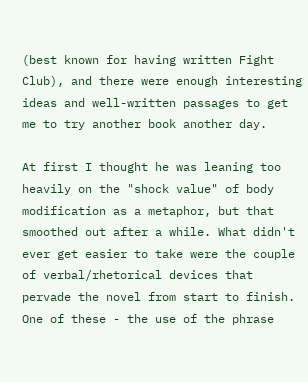(best known for having written Fight Club), and there were enough interesting ideas and well-written passages to get me to try another book another day.

At first I thought he was leaning too heavily on the "shock value" of body modification as a metaphor, but that smoothed out after a while. What didn't ever get easier to take were the couple of verbal/rhetorical devices that pervade the novel from start to finish. One of these - the use of the phrase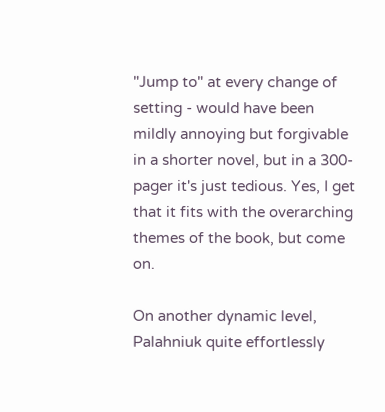"Jump to" at every change of setting - would have been mildly annoying but forgivable in a shorter novel, but in a 300-pager it's just tedious. Yes, I get that it fits with the overarching themes of the book, but come on.

On another dynamic level, Palahniuk quite effortlessly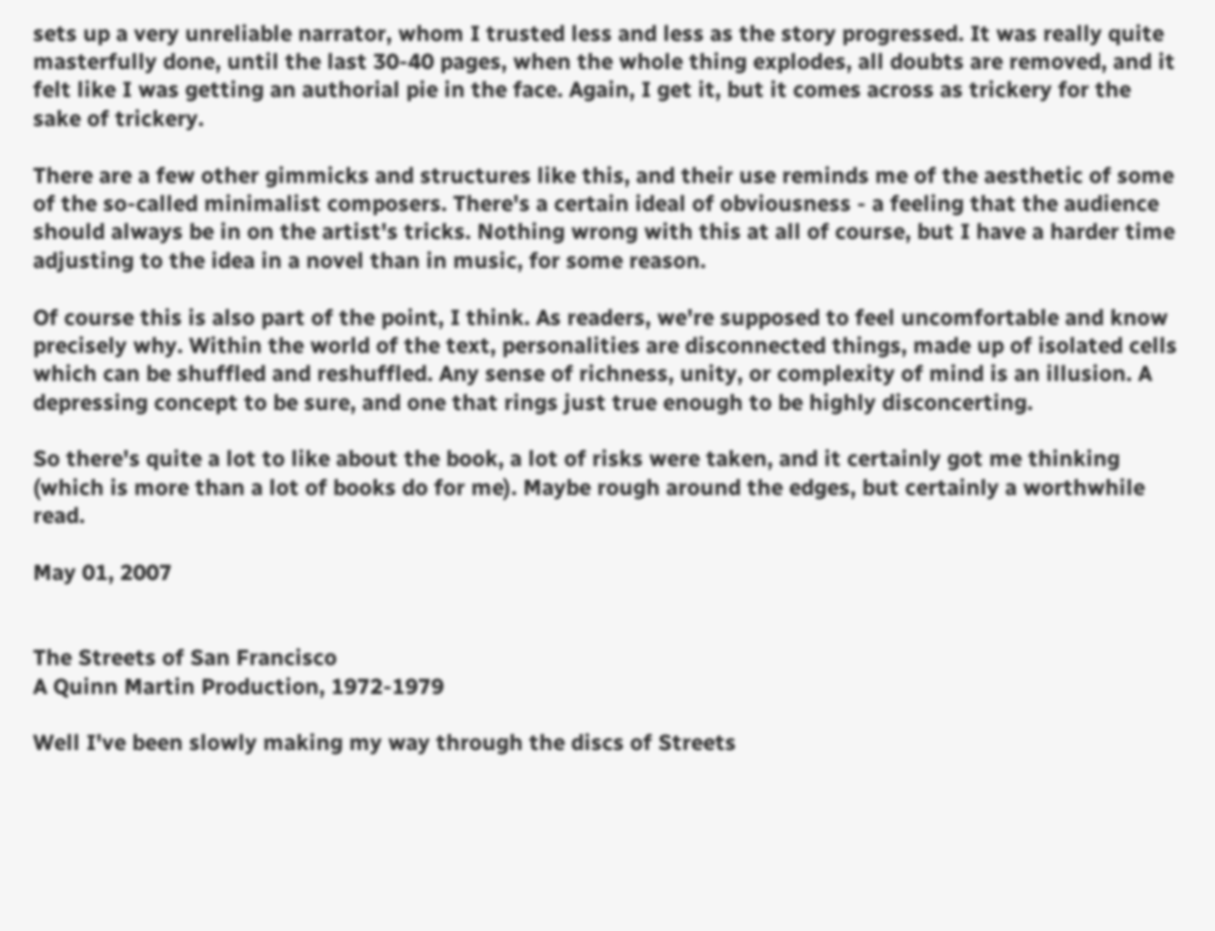sets up a very unreliable narrator, whom I trusted less and less as the story progressed. It was really quite masterfully done, until the last 30-40 pages, when the whole thing explodes, all doubts are removed, and it felt like I was getting an authorial pie in the face. Again, I get it, but it comes across as trickery for the sake of trickery.

There are a few other gimmicks and structures like this, and their use reminds me of the aesthetic of some of the so-called minimalist composers. There's a certain ideal of obviousness - a feeling that the audience should always be in on the artist's tricks. Nothing wrong with this at all of course, but I have a harder time adjusting to the idea in a novel than in music, for some reason.

Of course this is also part of the point, I think. As readers, we're supposed to feel uncomfortable and know precisely why. Within the world of the text, personalities are disconnected things, made up of isolated cells which can be shuffled and reshuffled. Any sense of richness, unity, or complexity of mind is an illusion. A depressing concept to be sure, and one that rings just true enough to be highly disconcerting.

So there's quite a lot to like about the book, a lot of risks were taken, and it certainly got me thinking (which is more than a lot of books do for me). Maybe rough around the edges, but certainly a worthwhile read.

May 01, 2007


The Streets of San Francisco
A Quinn Martin Production, 1972-1979

Well I've been slowly making my way through the discs of Streets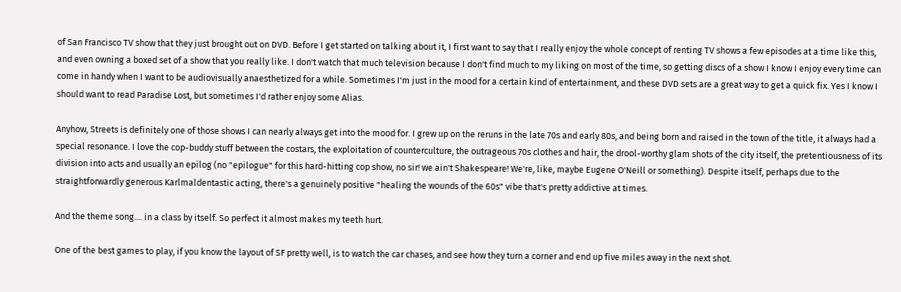of San Francisco TV show that they just brought out on DVD. Before I get started on talking about it, I first want to say that I really enjoy the whole concept of renting TV shows a few episodes at a time like this, and even owning a boxed set of a show that you really like. I don't watch that much television because I don't find much to my liking on most of the time, so getting discs of a show I know I enjoy every time can come in handy when I want to be audiovisually anaesthetized for a while. Sometimes I'm just in the mood for a certain kind of entertainment, and these DVD sets are a great way to get a quick fix. Yes I know I should want to read Paradise Lost, but sometimes I'd rather enjoy some Alias.

Anyhow, Streets is definitely one of those shows I can nearly always get into the mood for. I grew up on the reruns in the late 70s and early 80s, and being born and raised in the town of the title, it always had a special resonance. I love the cop-buddy stuff between the costars, the exploitation of counterculture, the outrageous 70s clothes and hair, the drool-worthy glam shots of the city itself, the pretentiousness of its division into acts and usually an epilog (no "epilogue" for this hard-hitting cop show, no sir! we ain't Shakespeare! We're, like, maybe Eugene O'Neill or something). Despite itself, perhaps due to the straightforwardly generous Karlmaldentastic acting, there's a genuinely positive "healing the wounds of the 60s" vibe that's pretty addictive at times.

And the theme song.... in a class by itself. So perfect it almost makes my teeth hurt.

One of the best games to play, if you know the layout of SF pretty well, is to watch the car chases, and see how they turn a corner and end up five miles away in the next shot.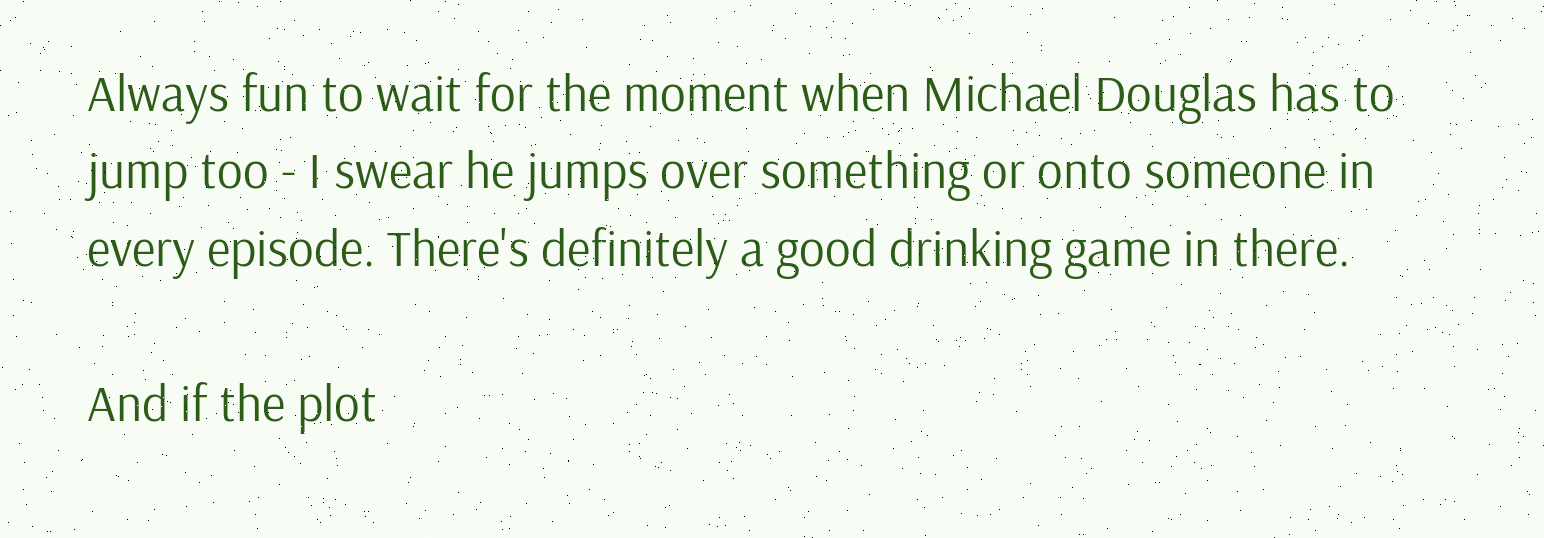Always fun to wait for the moment when Michael Douglas has to jump too - I swear he jumps over something or onto someone in every episode. There's definitely a good drinking game in there.

And if the plot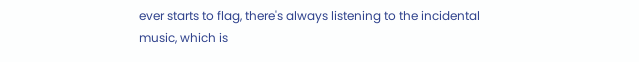ever starts to flag, there's always listening to the incidental music, which is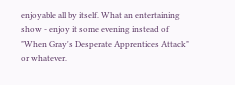enjoyable all by itself. What an entertaining show - enjoy it some evening instead of "When Gray's Desperate Apprentices Attack" or whatever.